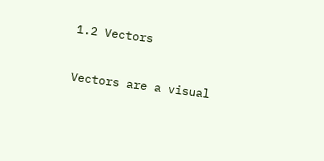1.2 Vectors

Vectors are a visual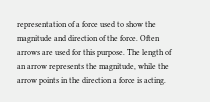representation of a force used to show the magnitude and direction of the force. Often arrows are used for this purpose. The length of an arrow represents the magnitude, while the arrow points in the direction a force is acting.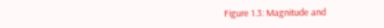Figure 1.3: Magnitude and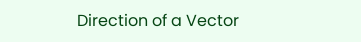Direction of a Vector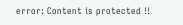error: Content is protected !!